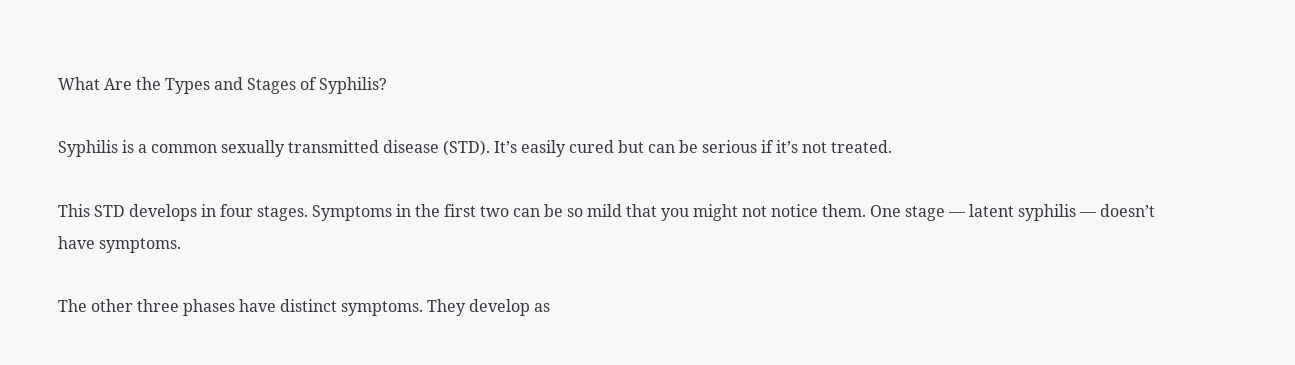What Are the Types and Stages of Syphilis?

Syphilis is a common sexually transmitted disease (STD). It’s easily cured but can be serious if it’s not treated.

This STD develops in four stages. Symptoms in the first two can be so mild that you might not notice them. One stage — latent syphilis — doesn’t have symptoms.

The other three phases have distinct symptoms. They develop as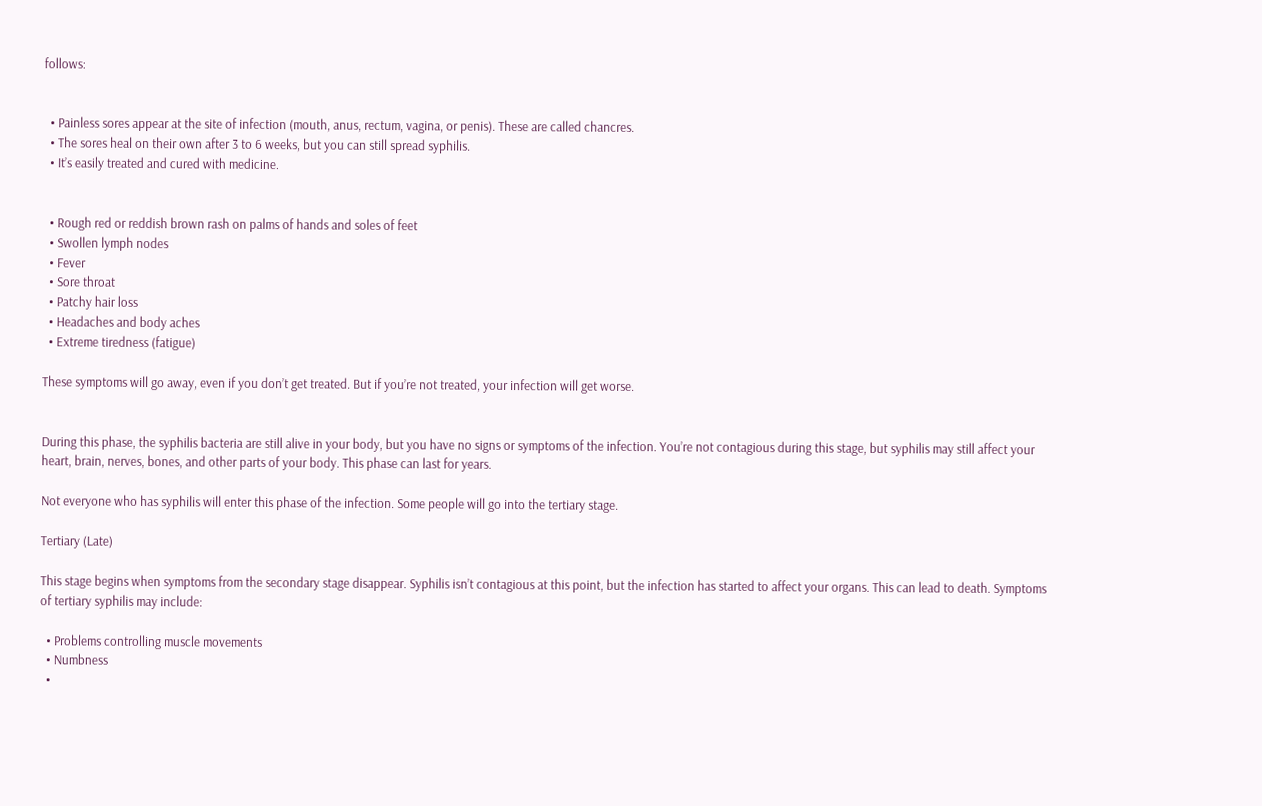follows:


  • Painless sores appear at the site of infection (mouth, anus, rectum, vagina, or penis). These are called chancres.
  • The sores heal on their own after 3 to 6 weeks, but you can still spread syphilis.
  • It’s easily treated and cured with medicine.


  • Rough red or reddish brown rash on palms of hands and soles of feet
  • Swollen lymph nodes
  • Fever
  • Sore throat
  • Patchy hair loss
  • Headaches and body aches
  • Extreme tiredness (fatigue)

These symptoms will go away, even if you don’t get treated. But if you’re not treated, your infection will get worse.


During this phase, the syphilis bacteria are still alive in your body, but you have no signs or symptoms of the infection. You’re not contagious during this stage, but syphilis may still affect your heart, brain, nerves, bones, and other parts of your body. This phase can last for years.

Not everyone who has syphilis will enter this phase of the infection. Some people will go into the tertiary stage.

Tertiary (Late)

This stage begins when symptoms from the secondary stage disappear. Syphilis isn’t contagious at this point, but the infection has started to affect your organs. This can lead to death. Symptoms of tertiary syphilis may include:

  • Problems controlling muscle movements
  • Numbness
  •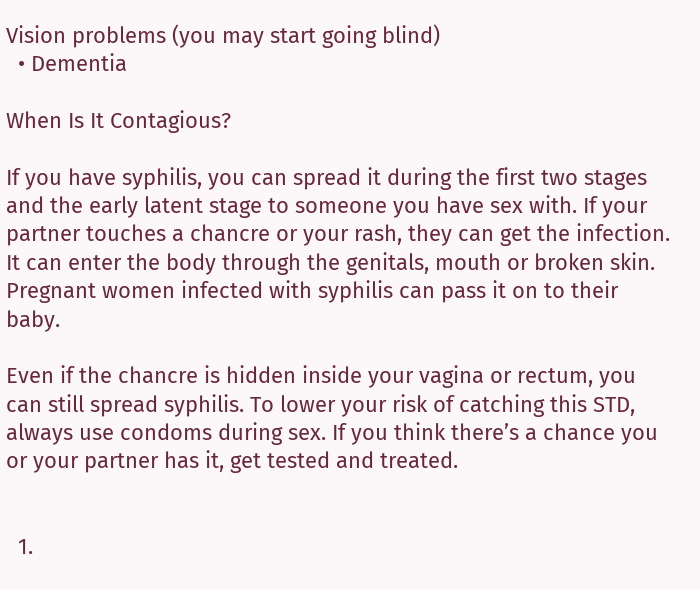Vision problems (you may start going blind)
  • Dementia

When Is It Contagious?

If you have syphilis, you can spread it during the first two stages and the early latent stage to someone you have sex with. If your partner touches a chancre or your rash, they can get the infection. It can enter the body through the genitals, mouth or broken skin. Pregnant women infected with syphilis can pass it on to their baby.

Even if the chancre is hidden inside your vagina or rectum, you can still spread syphilis. To lower your risk of catching this STD, always use condoms during sex. If you think there’s a chance you or your partner has it, get tested and treated.


  1.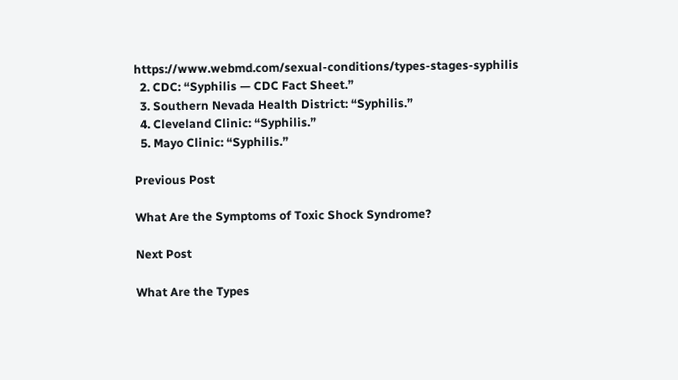https://www.webmd.com/sexual-conditions/types-stages-syphilis
  2. CDC: “Syphilis — CDC Fact Sheet.”
  3. Southern Nevada Health District: “Syphilis.”
  4. Cleveland Clinic: “Syphilis.”
  5. Mayo Clinic: “Syphilis.”

Previous Post

What Are the Symptoms of Toxic Shock Syndrome?

Next Post

What Are the Types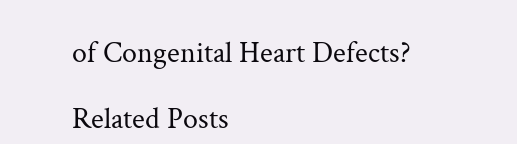of Congenital Heart Defects?

Related Posts